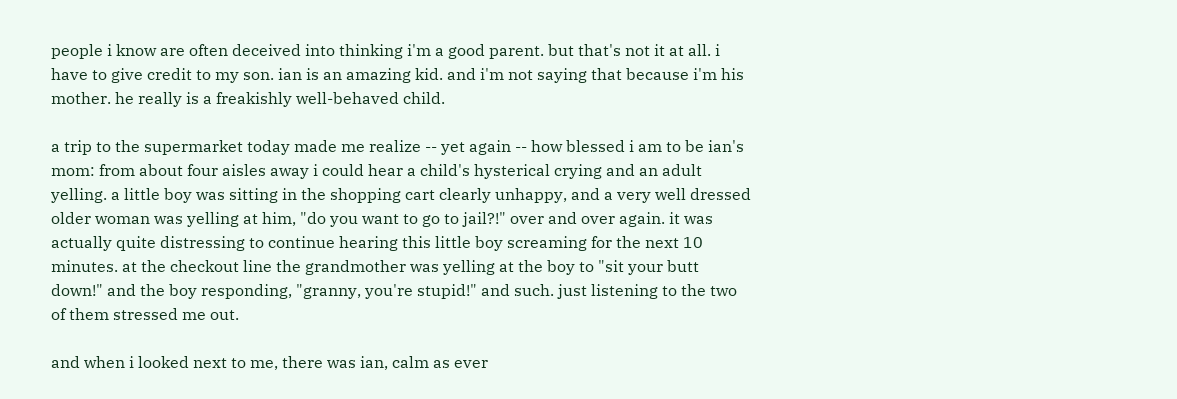people i know are often deceived into thinking i'm a good parent. but that's not it at all. i have to give credit to my son. ian is an amazing kid. and i'm not saying that because i'm his mother. he really is a freakishly well-behaved child.

a trip to the supermarket today made me realize -- yet again -- how blessed i am to be ian's mom: from about four aisles away i could hear a child's hysterical crying and an adult yelling. a little boy was sitting in the shopping cart clearly unhappy, and a very well dressed older woman was yelling at him, "do you want to go to jail?!" over and over again. it was actually quite distressing to continue hearing this little boy screaming for the next 10 minutes. at the checkout line the grandmother was yelling at the boy to "sit your butt down!" and the boy responding, "granny, you're stupid!" and such. just listening to the two of them stressed me out.

and when i looked next to me, there was ian, calm as ever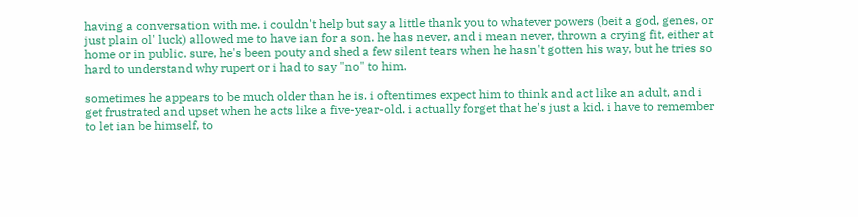having a conversation with me. i couldn't help but say a little thank you to whatever powers (beit a god, genes, or just plain ol' luck) allowed me to have ian for a son. he has never, and i mean never, thrown a crying fit, either at home or in public. sure, he's been pouty and shed a few silent tears when he hasn't gotten his way, but he tries so hard to understand why rupert or i had to say "no" to him.

sometimes he appears to be much older than he is. i oftentimes expect him to think and act like an adult, and i get frustrated and upset when he acts like a five-year-old. i actually forget that he's just a kid. i have to remember to let ian be himself, to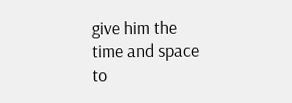give him the time and space to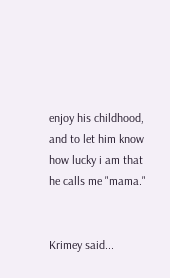enjoy his childhood, and to let him know how lucky i am that he calls me "mama."


Krimey said...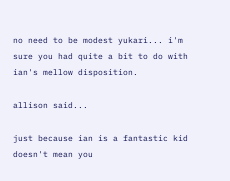no need to be modest yukari... i'm sure you had quite a bit to do with ian's mellow disposition.

allison said...

just because ian is a fantastic kid doesn't mean you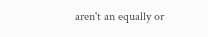aren't an equally or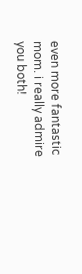even more fantastic mom. i really admire you both!